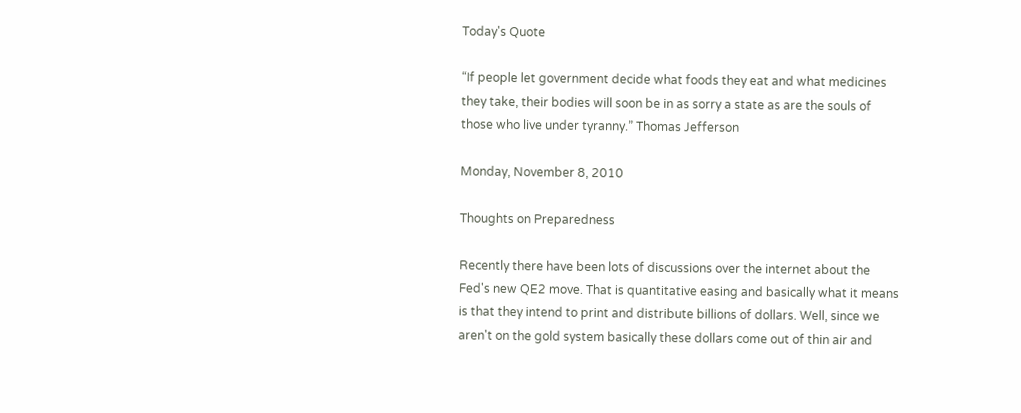Today's Quote

“If people let government decide what foods they eat and what medicines they take, their bodies will soon be in as sorry a state as are the souls of those who live under tyranny.” Thomas Jefferson

Monday, November 8, 2010

Thoughts on Preparedness

Recently there have been lots of discussions over the internet about the Fed's new QE2 move. That is quantitative easing and basically what it means is that they intend to print and distribute billions of dollars. Well, since we aren't on the gold system basically these dollars come out of thin air and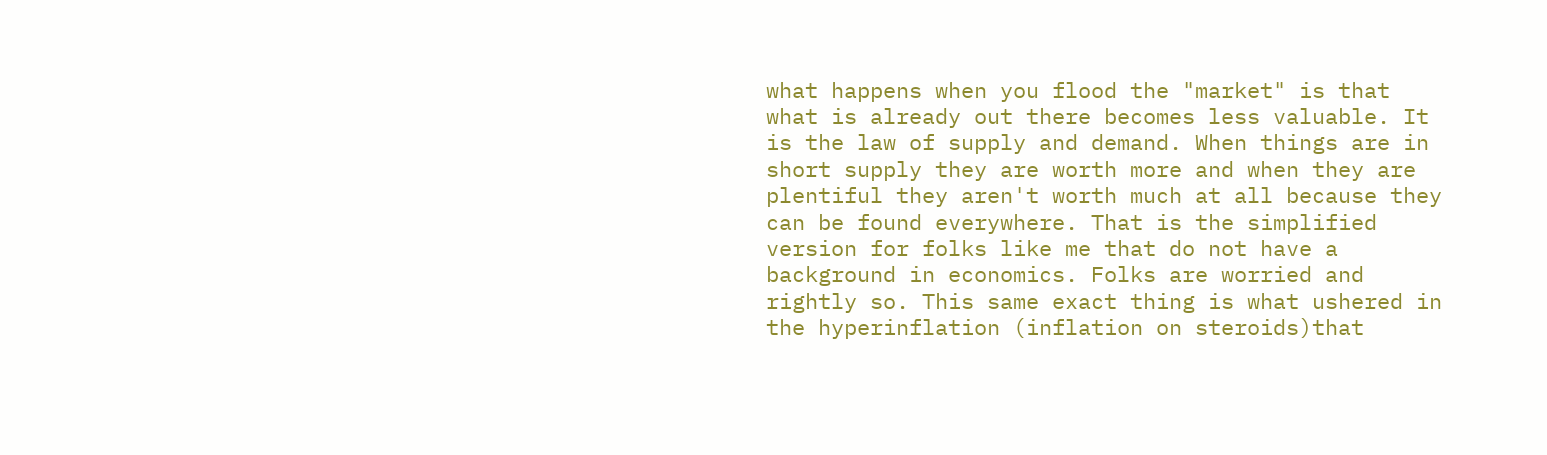what happens when you flood the "market" is that what is already out there becomes less valuable. It is the law of supply and demand. When things are in short supply they are worth more and when they are plentiful they aren't worth much at all because they can be found everywhere. That is the simplified version for folks like me that do not have a background in economics. Folks are worried and rightly so. This same exact thing is what ushered in the hyperinflation (inflation on steroids)that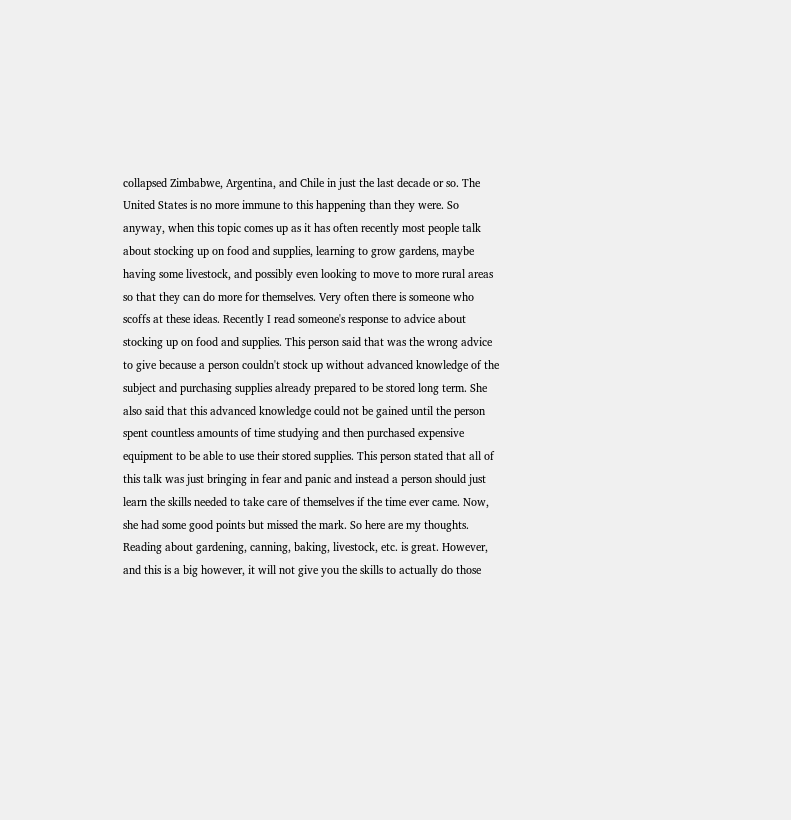collapsed Zimbabwe, Argentina, and Chile in just the last decade or so. The United States is no more immune to this happening than they were. So anyway, when this topic comes up as it has often recently most people talk about stocking up on food and supplies, learning to grow gardens, maybe having some livestock, and possibly even looking to move to more rural areas so that they can do more for themselves. Very often there is someone who scoffs at these ideas. Recently I read someone's response to advice about stocking up on food and supplies. This person said that was the wrong advice to give because a person couldn't stock up without advanced knowledge of the subject and purchasing supplies already prepared to be stored long term. She also said that this advanced knowledge could not be gained until the person spent countless amounts of time studying and then purchased expensive equipment to be able to use their stored supplies. This person stated that all of this talk was just bringing in fear and panic and instead a person should just learn the skills needed to take care of themselves if the time ever came. Now, she had some good points but missed the mark. So here are my thoughts. Reading about gardening, canning, baking, livestock, etc. is great. However, and this is a big however, it will not give you the skills to actually do those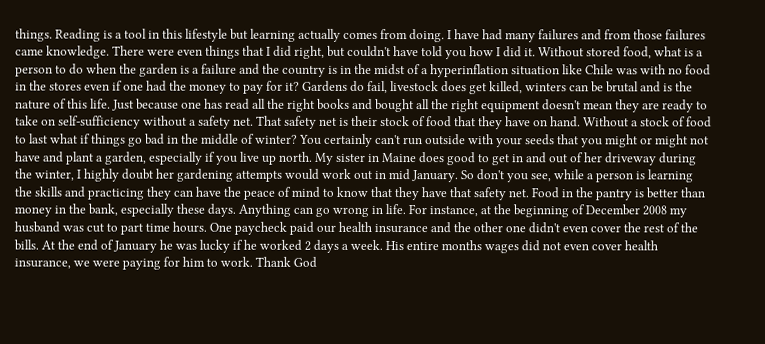things. Reading is a tool in this lifestyle but learning actually comes from doing. I have had many failures and from those failures came knowledge. There were even things that I did right, but couldn't have told you how I did it. Without stored food, what is a person to do when the garden is a failure and the country is in the midst of a hyperinflation situation like Chile was with no food in the stores even if one had the money to pay for it? Gardens do fail, livestock does get killed, winters can be brutal and is the nature of this life. Just because one has read all the right books and bought all the right equipment doesn't mean they are ready to take on self-sufficiency without a safety net. That safety net is their stock of food that they have on hand. Without a stock of food to last what if things go bad in the middle of winter? You certainly can't run outside with your seeds that you might or might not have and plant a garden, especially if you live up north. My sister in Maine does good to get in and out of her driveway during the winter, I highly doubt her gardening attempts would work out in mid January. So don't you see, while a person is learning the skills and practicing they can have the peace of mind to know that they have that safety net. Food in the pantry is better than money in the bank, especially these days. Anything can go wrong in life. For instance, at the beginning of December 2008 my husband was cut to part time hours. One paycheck paid our health insurance and the other one didn't even cover the rest of the bills. At the end of January he was lucky if he worked 2 days a week. His entire months wages did not even cover health insurance, we were paying for him to work. Thank God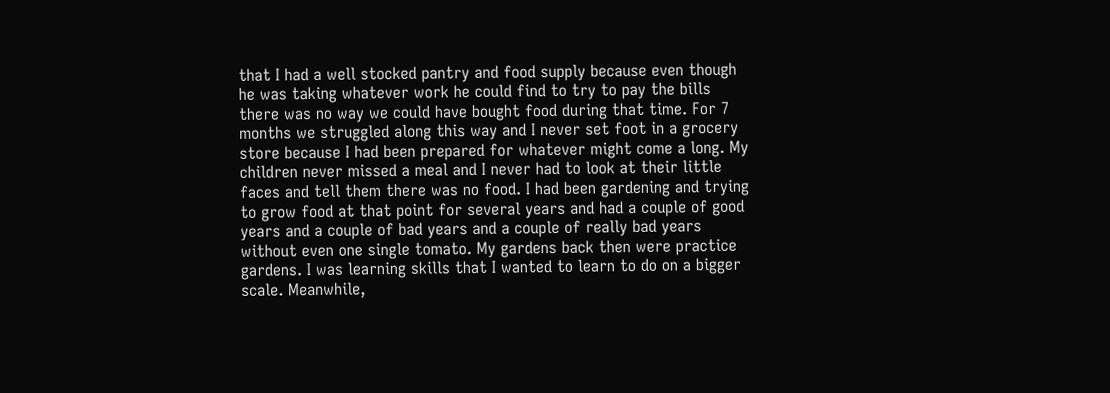that I had a well stocked pantry and food supply because even though he was taking whatever work he could find to try to pay the bills there was no way we could have bought food during that time. For 7 months we struggled along this way and I never set foot in a grocery store because I had been prepared for whatever might come a long. My children never missed a meal and I never had to look at their little faces and tell them there was no food. I had been gardening and trying to grow food at that point for several years and had a couple of good years and a couple of bad years and a couple of really bad years without even one single tomato. My gardens back then were practice gardens. I was learning skills that I wanted to learn to do on a bigger scale. Meanwhile,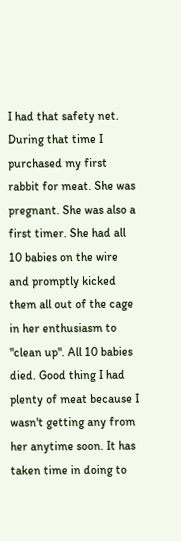I had that safety net. During that time I purchased my first rabbit for meat. She was pregnant. She was also a first timer. She had all 10 babies on the wire and promptly kicked them all out of the cage in her enthusiasm to "clean up". All 10 babies died. Good thing I had plenty of meat because I wasn't getting any from her anytime soon. It has taken time in doing to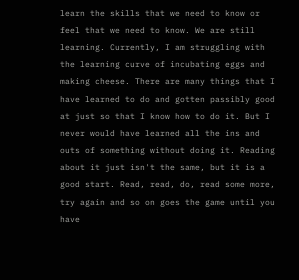learn the skills that we need to know or feel that we need to know. We are still learning. Currently, I am struggling with the learning curve of incubating eggs and making cheese. There are many things that I have learned to do and gotten passibly good at just so that I know how to do it. But I never would have learned all the ins and outs of something without doing it. Reading about it just isn't the same, but it is a good start. Read, read, do, read some more, try again and so on goes the game until you have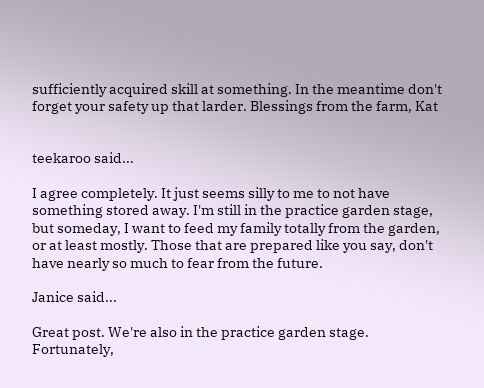sufficiently acquired skill at something. In the meantime don't forget your safety up that larder. Blessings from the farm, Kat


teekaroo said...

I agree completely. It just seems silly to me to not have something stored away. I'm still in the practice garden stage, but someday, I want to feed my family totally from the garden, or at least mostly. Those that are prepared like you say, don't have nearly so much to fear from the future.

Janice said...

Great post. We're also in the practice garden stage. Fortunately,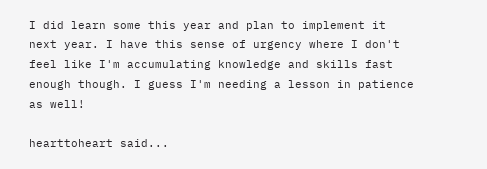I did learn some this year and plan to implement it next year. I have this sense of urgency where I don't feel like I'm accumulating knowledge and skills fast enough though. I guess I'm needing a lesson in patience as well!

hearttoheart said...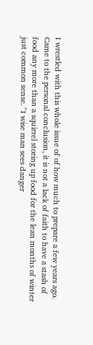I wrestled with this whole issue of of how much to prepare a few years ago. Came to the personal conclusion, it is not a lack of faith to have a stash of food any more than a squirrel storing up food for the lean months of winter just common sense. "I wise man sees danger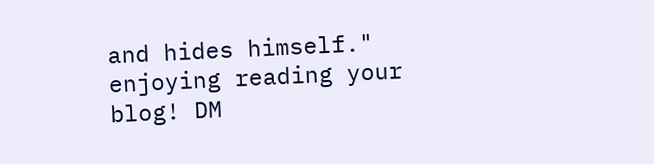and hides himself." enjoying reading your blog! DM